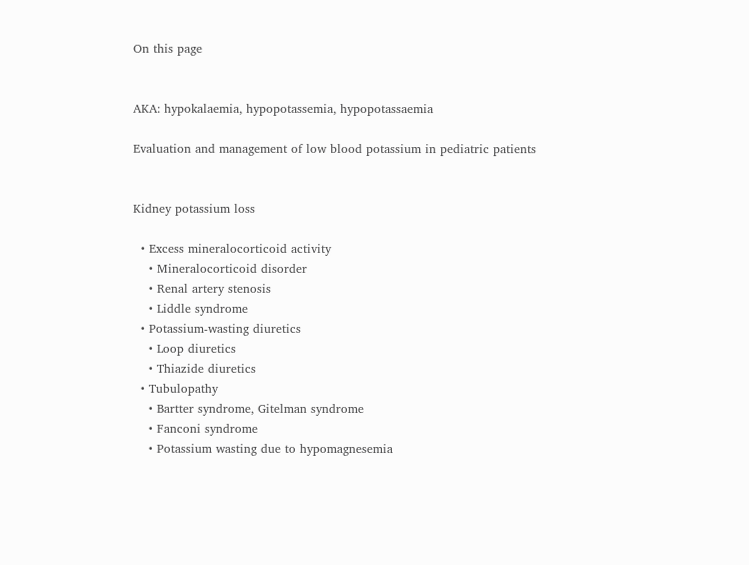On this page


AKA: hypokalaemia, hypopotassemia, hypopotassaemia

Evaluation and management of low blood potassium in pediatric patients


Kidney potassium loss

  • Excess mineralocorticoid activity
    • Mineralocorticoid disorder
    • Renal artery stenosis
    • Liddle syndrome
  • Potassium-wasting diuretics
    • Loop diuretics
    • Thiazide diuretics
  • Tubulopathy
    • Bartter syndrome, Gitelman syndrome
    • Fanconi syndrome
    • Potassium wasting due to hypomagnesemia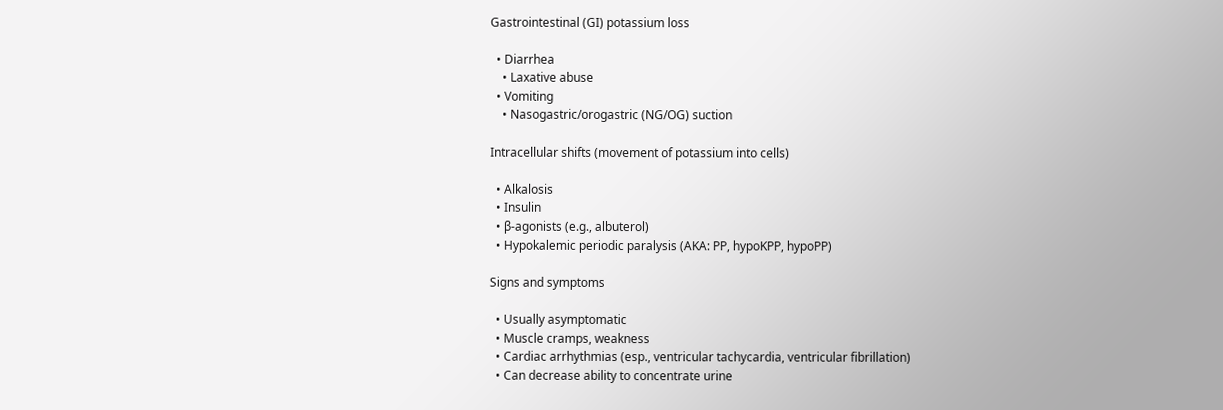Gastrointestinal (GI) potassium loss

  • Diarrhea
    • Laxative abuse
  • Vomiting
    • Nasogastric/orogastric (NG/OG) suction

Intracellular shifts (movement of potassium into cells)

  • Alkalosis
  • Insulin
  • β-agonists (e.g., albuterol)
  • Hypokalemic periodic paralysis (AKA: PP, hypoKPP, hypoPP)

Signs and symptoms

  • Usually asymptomatic
  • Muscle cramps, weakness
  • Cardiac arrhythmias (esp., ventricular tachycardia, ventricular fibrillation)
  • Can decrease ability to concentrate urine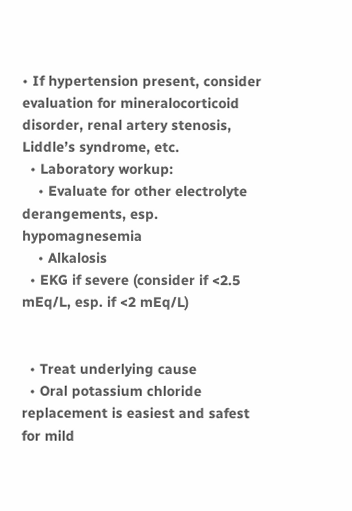• If hypertension present, consider evaluation for mineralocorticoid disorder, renal artery stenosis, Liddle’s syndrome, etc.
  • Laboratory workup:
    • Evaluate for other electrolyte derangements, esp. hypomagnesemia
    • Alkalosis
  • EKG if severe (consider if <2.5 mEq/L, esp. if <2 mEq/L)


  • Treat underlying cause
  • Oral potassium chloride replacement is easiest and safest for mild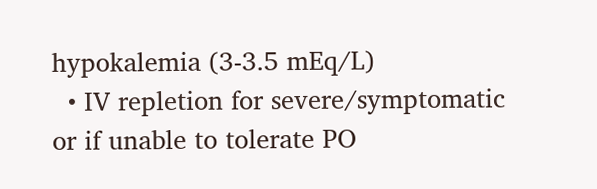hypokalemia (3-3.5 mEq/L)
  • IV repletion for severe/symptomatic or if unable to tolerate PO